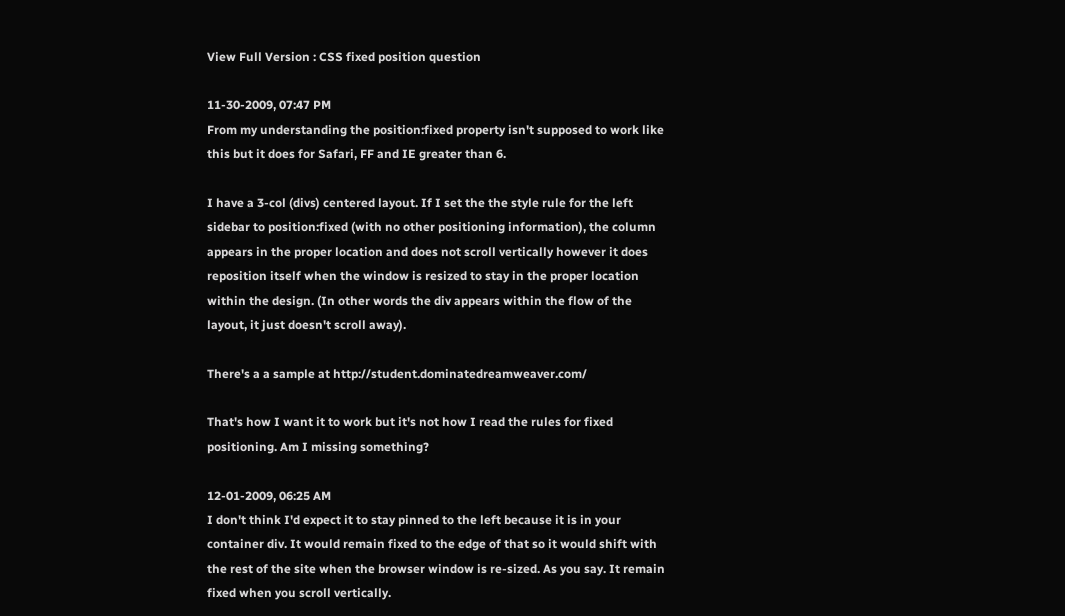View Full Version : CSS fixed position question

11-30-2009, 07:47 PM
From my understanding the position:fixed property isn't supposed to work like this but it does for Safari, FF and IE greater than 6.

I have a 3-col (divs) centered layout. If I set the the style rule for the left sidebar to position:fixed (with no other positioning information), the column appears in the proper location and does not scroll vertically however it does reposition itself when the window is resized to stay in the proper location within the design. (In other words the div appears within the flow of the layout, it just doesn't scroll away).

There's a a sample at http://student.dominatedreamweaver.com/

That's how I want it to work but it's not how I read the rules for fixed positioning. Am I missing something?

12-01-2009, 06:25 AM
I don't think I'd expect it to stay pinned to the left because it is in your container div. It would remain fixed to the edge of that so it would shift with the rest of the site when the browser window is re-sized. As you say. It remain fixed when you scroll vertically.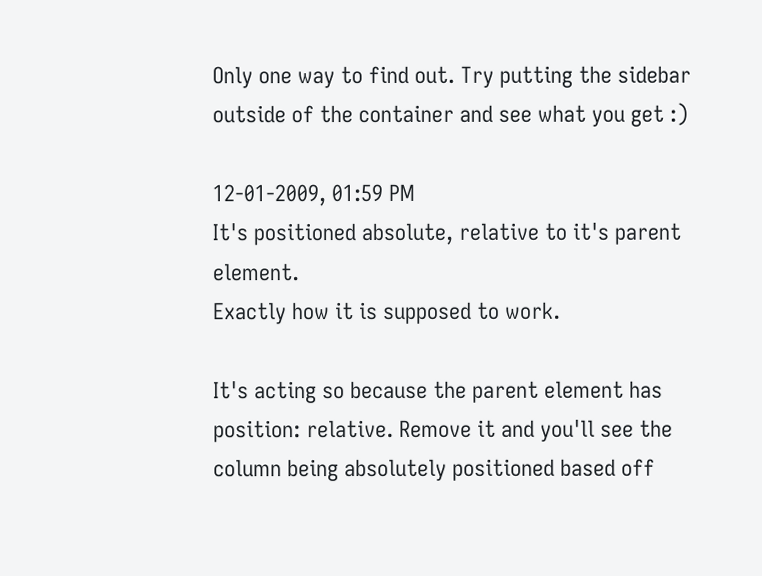Only one way to find out. Try putting the sidebar outside of the container and see what you get :)

12-01-2009, 01:59 PM
It's positioned absolute, relative to it's parent element.
Exactly how it is supposed to work.

It's acting so because the parent element has position: relative. Remove it and you'll see the column being absolutely positioned based off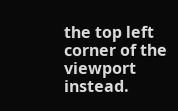the top left corner of the viewport instead.